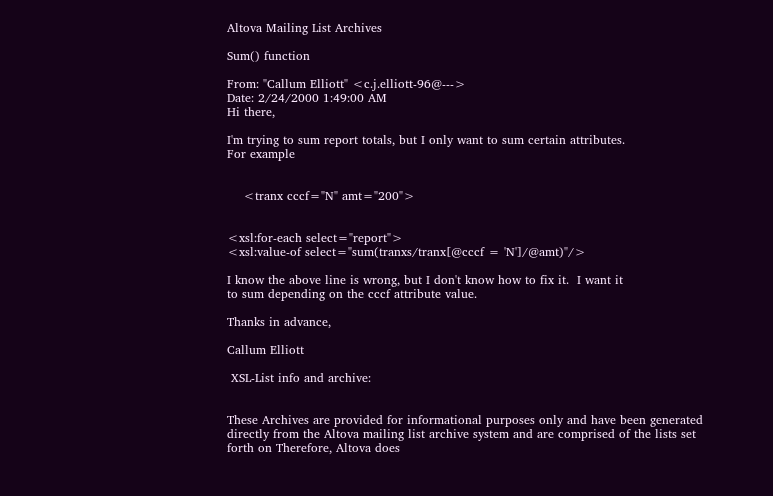Altova Mailing List Archives

Sum() function

From: "Callum Elliott" <c.j.elliott-96@--->
Date: 2/24/2000 1:49:00 AM
Hi there,

I'm trying to sum report totals, but I only want to sum certain attributes.
For example


    <tranx cccf="N" amt="200">


<xsl:for-each select="report">
<xsl:value-of select="sum(tranxs/tranx[@cccf = 'N']/@amt)"/>

I know the above line is wrong, but I don't know how to fix it.  I want it
to sum depending on the cccf attribute value.

Thanks in advance,

Callum Elliott

 XSL-List info and archive:


These Archives are provided for informational purposes only and have been generated directly from the Altova mailing list archive system and are comprised of the lists set forth on Therefore, Altova does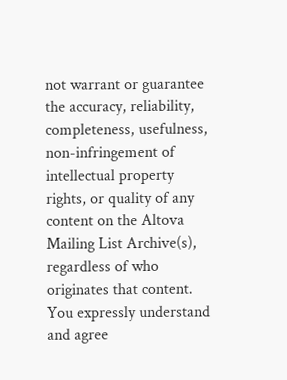not warrant or guarantee the accuracy, reliability, completeness, usefulness, non-infringement of intellectual property rights, or quality of any content on the Altova Mailing List Archive(s), regardless of who originates that content. You expressly understand and agree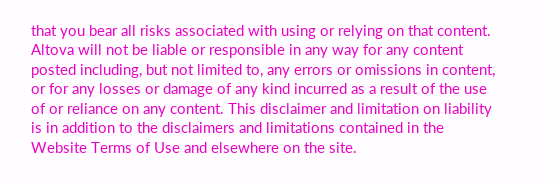that you bear all risks associated with using or relying on that content. Altova will not be liable or responsible in any way for any content posted including, but not limited to, any errors or omissions in content, or for any losses or damage of any kind incurred as a result of the use of or reliance on any content. This disclaimer and limitation on liability is in addition to the disclaimers and limitations contained in the Website Terms of Use and elsewhere on the site.